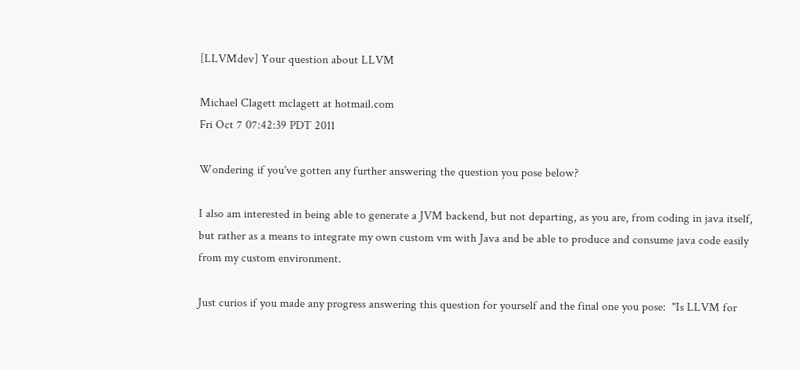[LLVMdev] Your question about LLVM

Michael Clagett mclagett at hotmail.com
Fri Oct 7 07:42:39 PDT 2011

Wondering if you've gotten any further answering the question you pose below?

I also am interested in being able to generate a JVM backend, but not departing, as you are, from coding in java itself, but rather as a means to integrate my own custom vm with Java and be able to produce and consume java code easily from my custom environment.

Just curios if you made any progress answering this question for yourself and the final one you pose:  "Is LLVM for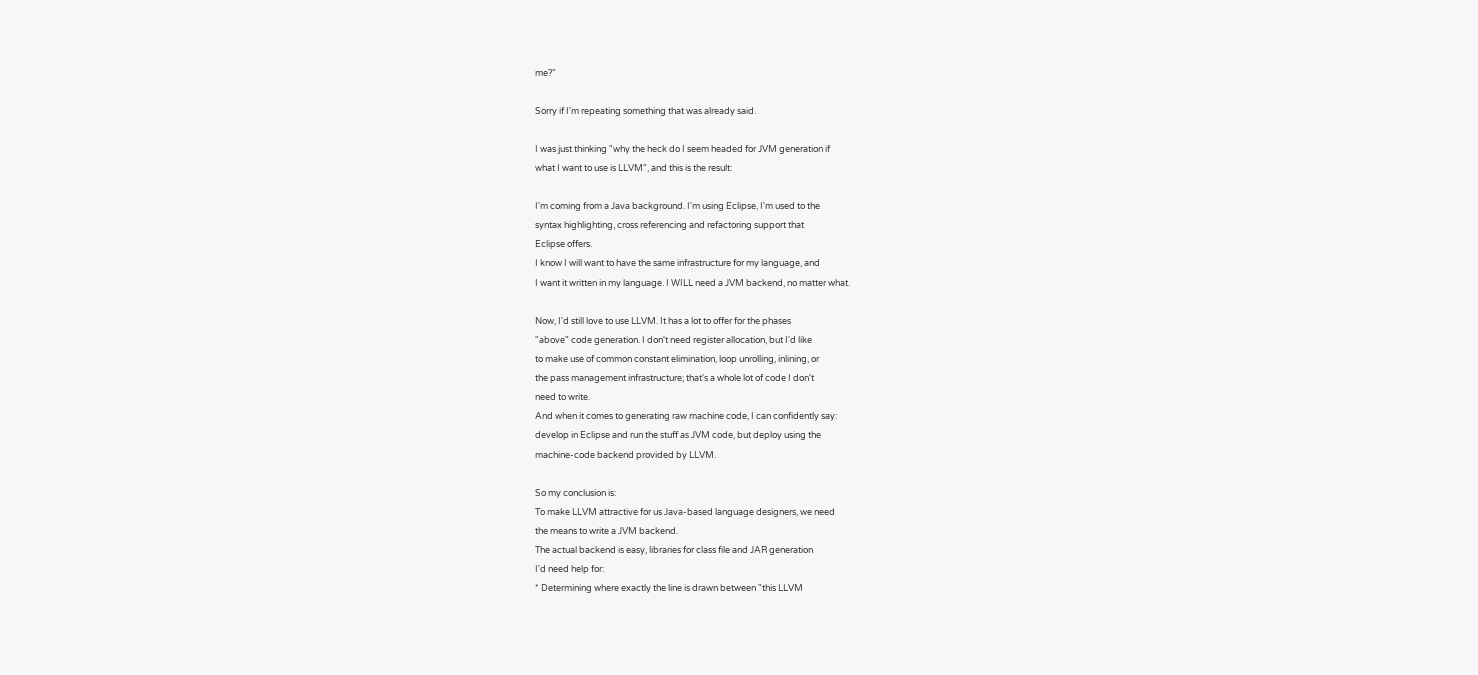me?"

Sorry if I'm repeating something that was already said.

I was just thinking "why the heck do I seem headed for JVM generation if
what I want to use is LLVM", and this is the result:

I'm coming from a Java background. I'm using Eclipse, I'm used to the
syntax highlighting, cross referencing and refactoring support that
Eclipse offers.
I know I will want to have the same infrastructure for my language, and
I want it written in my language. I WILL need a JVM backend, no matter what.

Now, I'd still love to use LLVM. It has a lot to offer for the phases
"above" code generation. I don't need register allocation, but I'd like
to make use of common constant elimination, loop unrolling, inlining, or
the pass management infrastructure; that's a whole lot of code I don't
need to write.
And when it comes to generating raw machine code, I can confidently say:
develop in Eclipse and run the stuff as JVM code, but deploy using the
machine-code backend provided by LLVM.

So my conclusion is:
To make LLVM attractive for us Java-based language designers, we need
the means to write a JVM backend.
The actual backend is easy, libraries for class file and JAR generation
I'd need help for:
* Determining where exactly the line is drawn between "this LLVM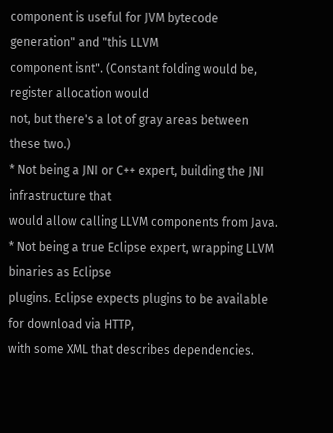component is useful for JVM bytecode generation" and "this LLVM
component isnt". (Constant folding would be, register allocation would
not, but there's a lot of gray areas between these two.)
* Not being a JNI or C++ expert, building the JNI infrastructure that
would allow calling LLVM components from Java.
* Not being a true Eclipse expert, wrapping LLVM binaries as Eclipse
plugins. Eclipse expects plugins to be available for download via HTTP,
with some XML that describes dependencies.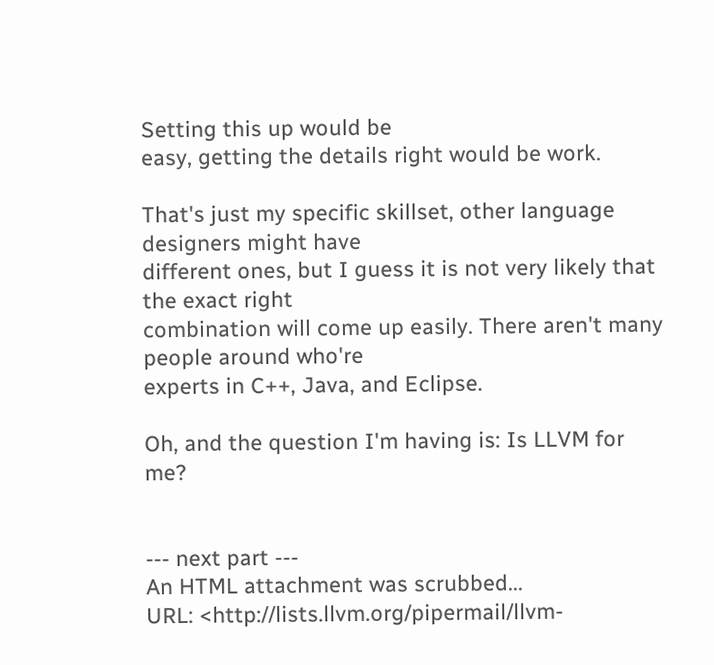Setting this up would be
easy, getting the details right would be work.

That's just my specific skillset, other language designers might have
different ones, but I guess it is not very likely that the exact right
combination will come up easily. There aren't many people around who're
experts in C++, Java, and Eclipse.

Oh, and the question I'm having is: Is LLVM for me?


--- next part ---
An HTML attachment was scrubbed...
URL: <http://lists.llvm.org/pipermail/llvm-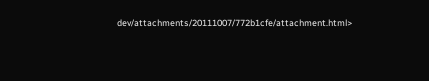dev/attachments/20111007/772b1cfe/attachment.html>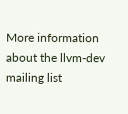More information about the llvm-dev mailing list